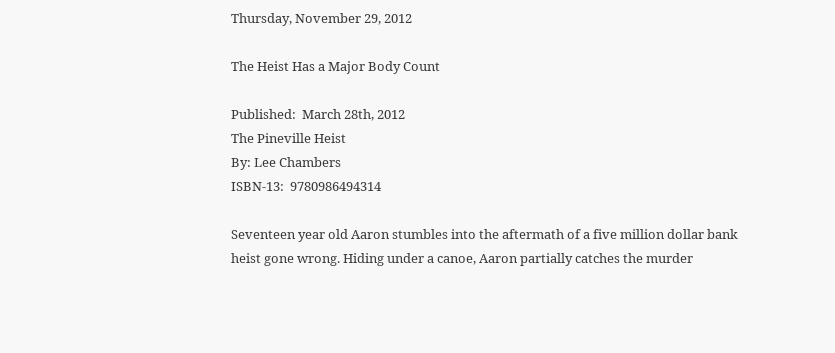Thursday, November 29, 2012

The Heist Has a Major Body Count

Published:  March 28th, 2012
The Pineville Heist
By: Lee Chambers
ISBN-13:  9780986494314

Seventeen year old Aaron stumbles into the aftermath of a five million dollar bank heist gone wrong. Hiding under a canoe, Aaron partially catches the murder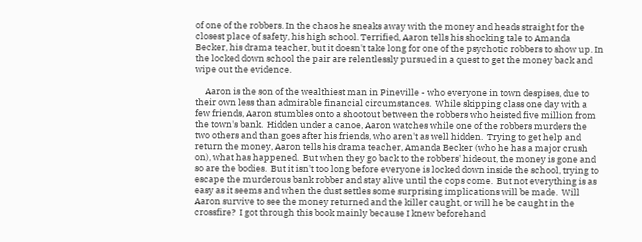of one of the robbers. In the chaos he sneaks away with the money and heads straight for the closest place of safety, his high school. Terrified, Aaron tells his shocking tale to Amanda Becker, his drama teacher, but it doesn't take long for one of the psychotic robbers to show up. In the locked down school the pair are relentlessly pursued in a quest to get the money back and wipe out the evidence.

     Aaron is the son of the wealthiest man in Pineville - who everyone in town despises, due to their own less than admirable financial circumstances.  While skipping class one day with a few friends, Aaron stumbles onto a shootout between the robbers who heisted five million from the town's bank.  Hidden under a canoe, Aaron watches while one of the robbers murders the two others and than goes after his friends, who aren't as well hidden.  Trying to get help and return the money, Aaron tells his drama teacher, Amanda Becker (who he has a major crush on), what has happened.  But when they go back to the robbers' hideout, the money is gone and so are the bodies.  But it isn't too long before everyone is locked down inside the school, trying to escape the murderous bank robber and stay alive until the cops come.  But not everything is as easy as it seems and when the dust settles some surprising implications will be made.  Will Aaron survive to see the money returned and the killer caught, or will he be caught in the crossfire?  I got through this book mainly because I knew beforehand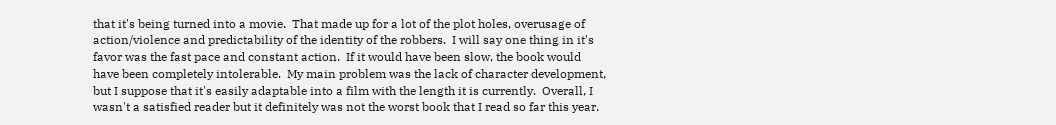that it's being turned into a movie.  That made up for a lot of the plot holes, overusage of action/violence and predictability of the identity of the robbers.  I will say one thing in it's favor was the fast pace and constant action.  If it would have been slow, the book would have been completely intolerable.  My main problem was the lack of character development, but I suppose that it's easily adaptable into a film with the length it is currently.  Overall, I wasn't a satisfied reader but it definitely was not the worst book that I read so far this year.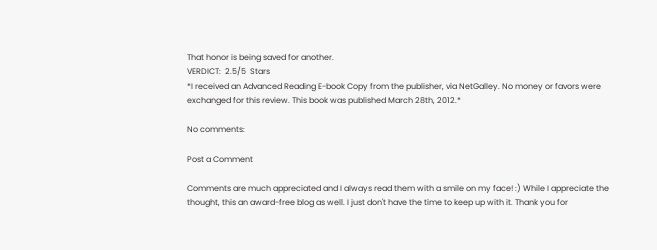That honor is being saved for another.
VERDICT:  2.5/5  Stars
*I received an Advanced Reading E-book Copy from the publisher, via NetGalley. No money or favors were exchanged for this review. This book was published March 28th, 2012.*

No comments:

Post a Comment

Comments are much appreciated and I always read them with a smile on my face! :) While I appreciate the thought, this an award-free blog as well. I just don't have the time to keep up with it. Thank you for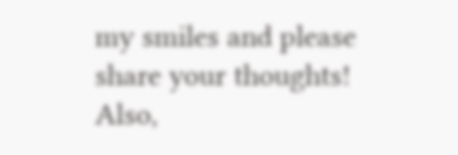my smiles and please share your thoughts! Also,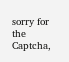sorry for the Captcha,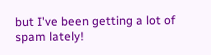but I've been getting a lot of spam lately!